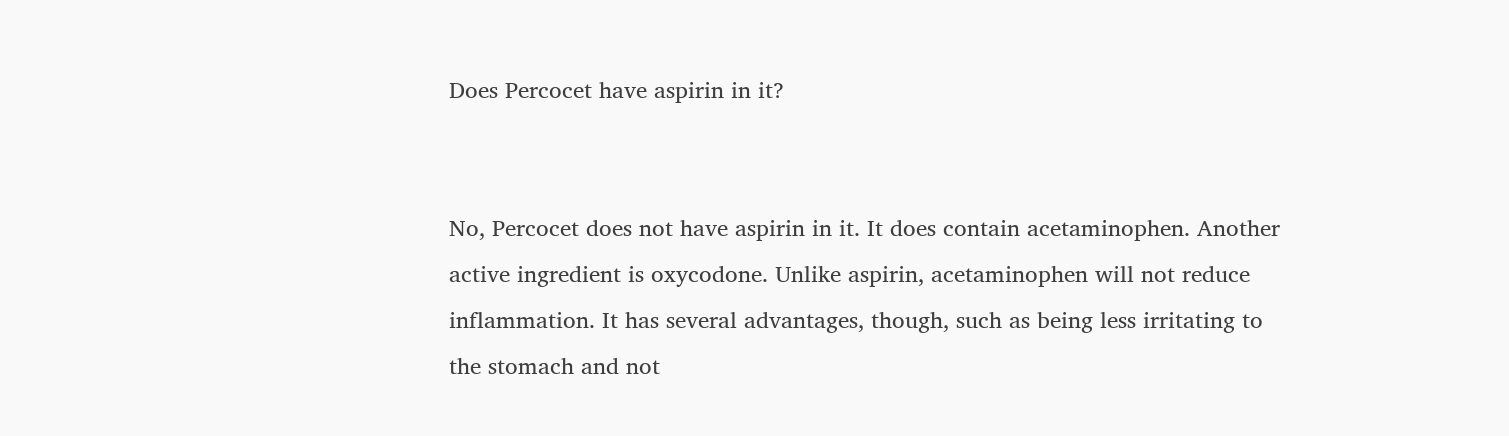Does Percocet have aspirin in it?


No, Percocet does not have aspirin in it. It does contain acetaminophen. Another active ingredient is oxycodone. Unlike aspirin, acetaminophen will not reduce inflammation. It has several advantages, though, such as being less irritating to the stomach and not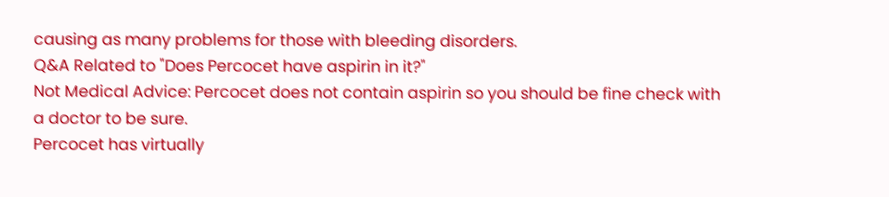causing as many problems for those with bleeding disorders.
Q&A Related to "Does Percocet have aspirin in it?"
Not Medical Advice: Percocet does not contain aspirin so you should be fine check with a doctor to be sure.
Percocet has virtually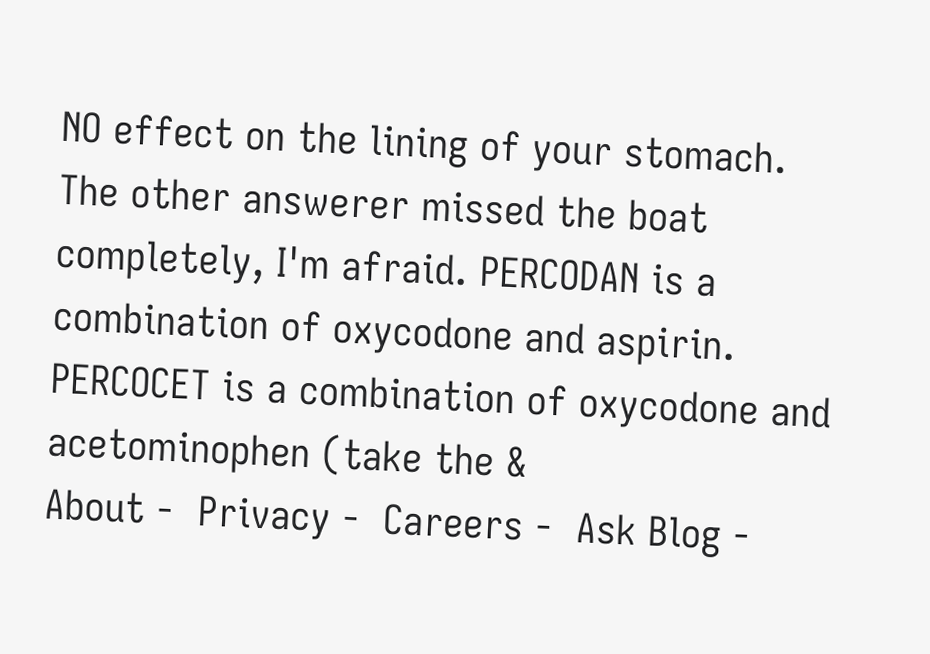NO effect on the lining of your stomach.
The other answerer missed the boat completely, I'm afraid. PERCODAN is a combination of oxycodone and aspirin. PERCOCET is a combination of oxycodone and acetominophen (take the &
About -  Privacy -  Careers -  Ask Blog -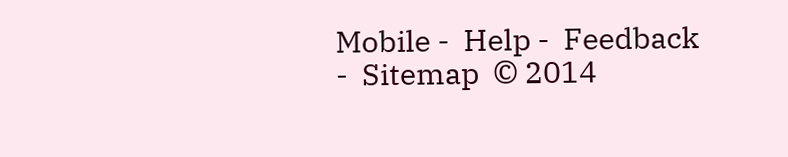Mobile -  Help -  Feedback  -  Sitemap  © 2014